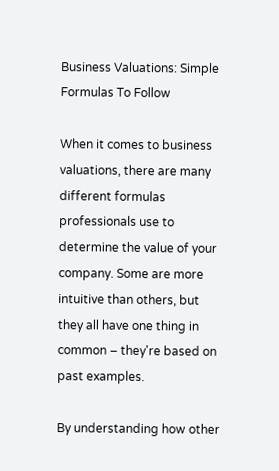Business Valuations: Simple Formulas To Follow

When it comes to business valuations, there are many different formulas professionals use to determine the value of your company. Some are more intuitive than others, but they all have one thing in common – they're based on past examples.

By understanding how other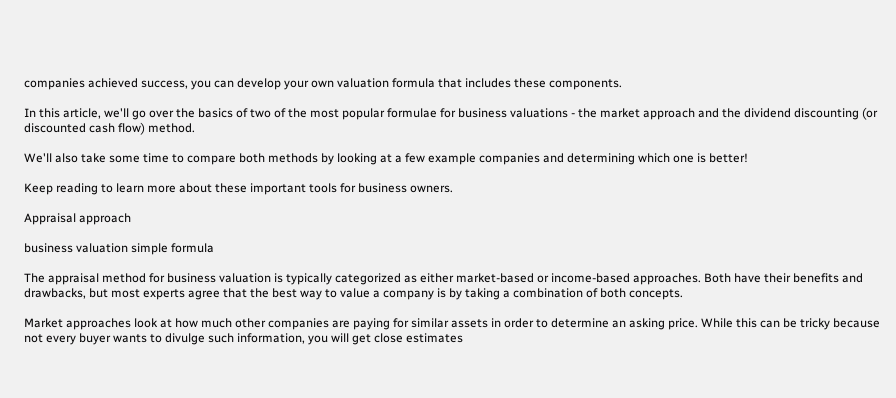companies achieved success, you can develop your own valuation formula that includes these components.

In this article, we'll go over the basics of two of the most popular formulae for business valuations - the market approach and the dividend discounting (or discounted cash flow) method.

We'll also take some time to compare both methods by looking at a few example companies and determining which one is better!

Keep reading to learn more about these important tools for business owners.

Appraisal approach

business valuation simple formula

The appraisal method for business valuation is typically categorized as either market-based or income-based approaches. Both have their benefits and drawbacks, but most experts agree that the best way to value a company is by taking a combination of both concepts.

Market approaches look at how much other companies are paying for similar assets in order to determine an asking price. While this can be tricky because not every buyer wants to divulge such information, you will get close estimates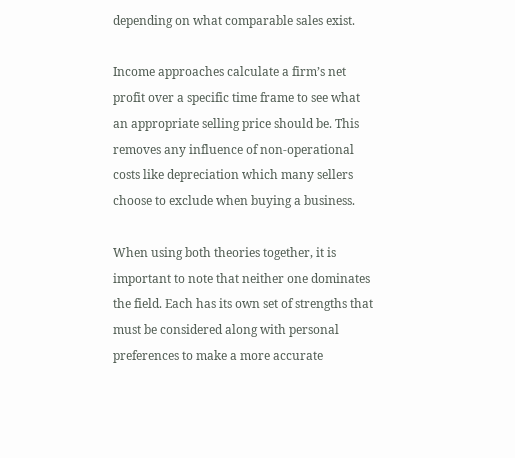depending on what comparable sales exist.

Income approaches calculate a firm’s net profit over a specific time frame to see what an appropriate selling price should be. This removes any influence of non-operational costs like depreciation which many sellers choose to exclude when buying a business.

When using both theories together, it is important to note that neither one dominates the field. Each has its own set of strengths that must be considered along with personal preferences to make a more accurate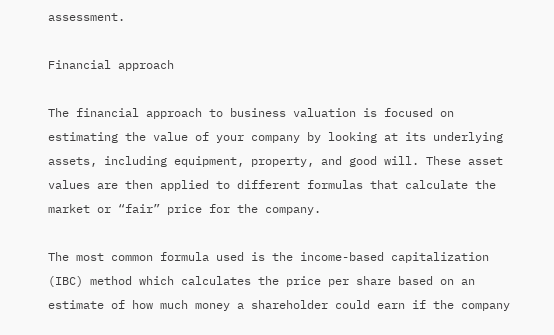assessment.

Financial approach

The financial approach to business valuation is focused on estimating the value of your company by looking at its underlying assets, including equipment, property, and good will. These asset values are then applied to different formulas that calculate the market or “fair” price for the company.

The most common formula used is the income-based capitalization (IBC) method which calculates the price per share based on an estimate of how much money a shareholder could earn if the company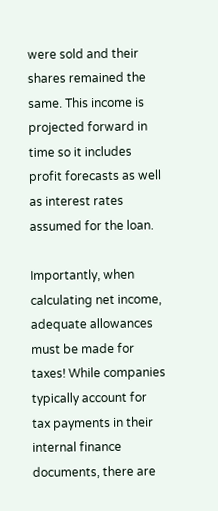were sold and their shares remained the same. This income is projected forward in time so it includes profit forecasts as well as interest rates assumed for the loan.

Importantly, when calculating net income, adequate allowances must be made for taxes! While companies typically account for tax payments in their internal finance documents, there are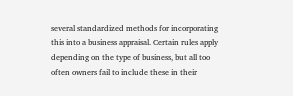several standardized methods for incorporating this into a business appraisal. Certain rules apply depending on the type of business, but all too often owners fail to include these in their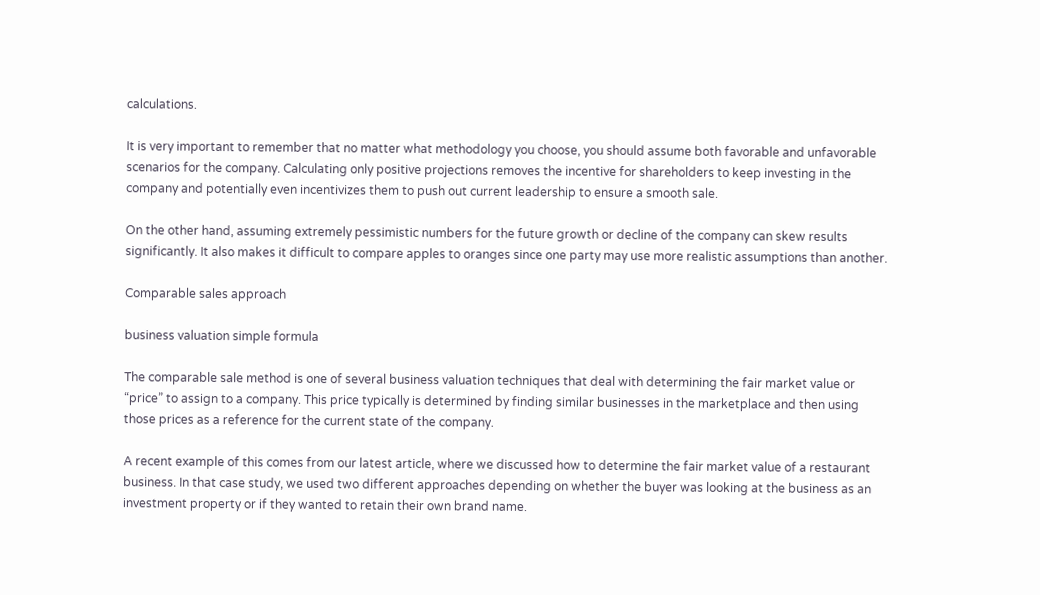calculations.

It is very important to remember that no matter what methodology you choose, you should assume both favorable and unfavorable scenarios for the company. Calculating only positive projections removes the incentive for shareholders to keep investing in the company and potentially even incentivizes them to push out current leadership to ensure a smooth sale.

On the other hand, assuming extremely pessimistic numbers for the future growth or decline of the company can skew results significantly. It also makes it difficult to compare apples to oranges since one party may use more realistic assumptions than another.

Comparable sales approach

business valuation simple formula

The comparable sale method is one of several business valuation techniques that deal with determining the fair market value or “price” to assign to a company. This price typically is determined by finding similar businesses in the marketplace and then using those prices as a reference for the current state of the company.

A recent example of this comes from our latest article, where we discussed how to determine the fair market value of a restaurant business. In that case study, we used two different approaches depending on whether the buyer was looking at the business as an investment property or if they wanted to retain their own brand name.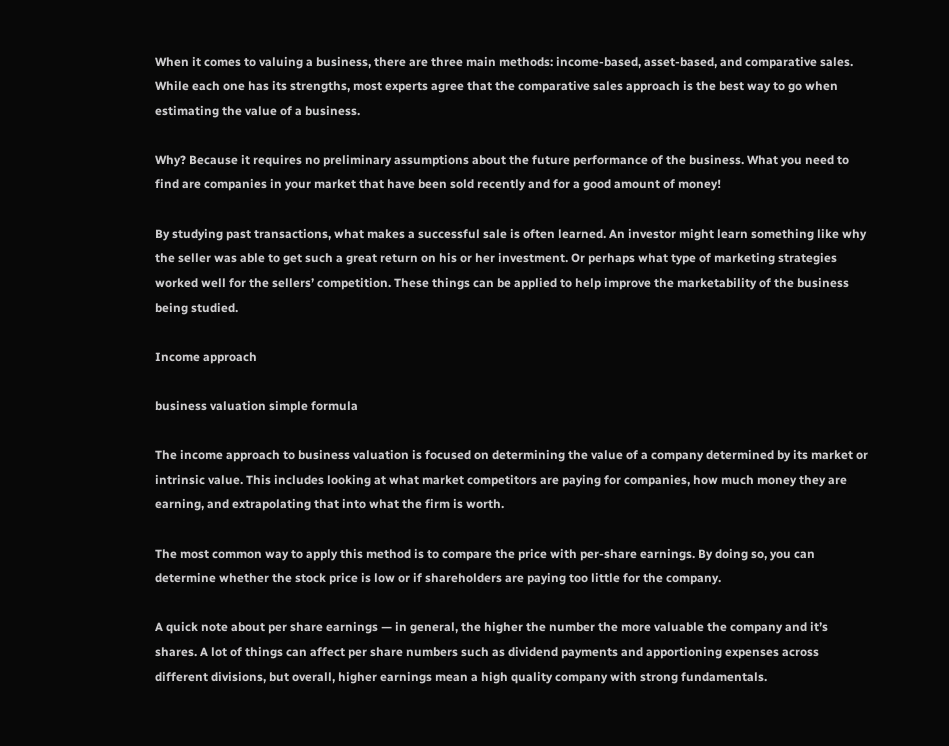When it comes to valuing a business, there are three main methods: income-based, asset-based, and comparative sales. While each one has its strengths, most experts agree that the comparative sales approach is the best way to go when estimating the value of a business.

Why? Because it requires no preliminary assumptions about the future performance of the business. What you need to find are companies in your market that have been sold recently and for a good amount of money!

By studying past transactions, what makes a successful sale is often learned. An investor might learn something like why the seller was able to get such a great return on his or her investment. Or perhaps what type of marketing strategies worked well for the sellers’ competition. These things can be applied to help improve the marketability of the business being studied.

Income approach

business valuation simple formula

The income approach to business valuation is focused on determining the value of a company determined by its market or intrinsic value. This includes looking at what market competitors are paying for companies, how much money they are earning, and extrapolating that into what the firm is worth.

The most common way to apply this method is to compare the price with per-share earnings. By doing so, you can determine whether the stock price is low or if shareholders are paying too little for the company.

A quick note about per share earnings — in general, the higher the number the more valuable the company and it’s shares. A lot of things can affect per share numbers such as dividend payments and apportioning expenses across different divisions, but overall, higher earnings mean a high quality company with strong fundamentals.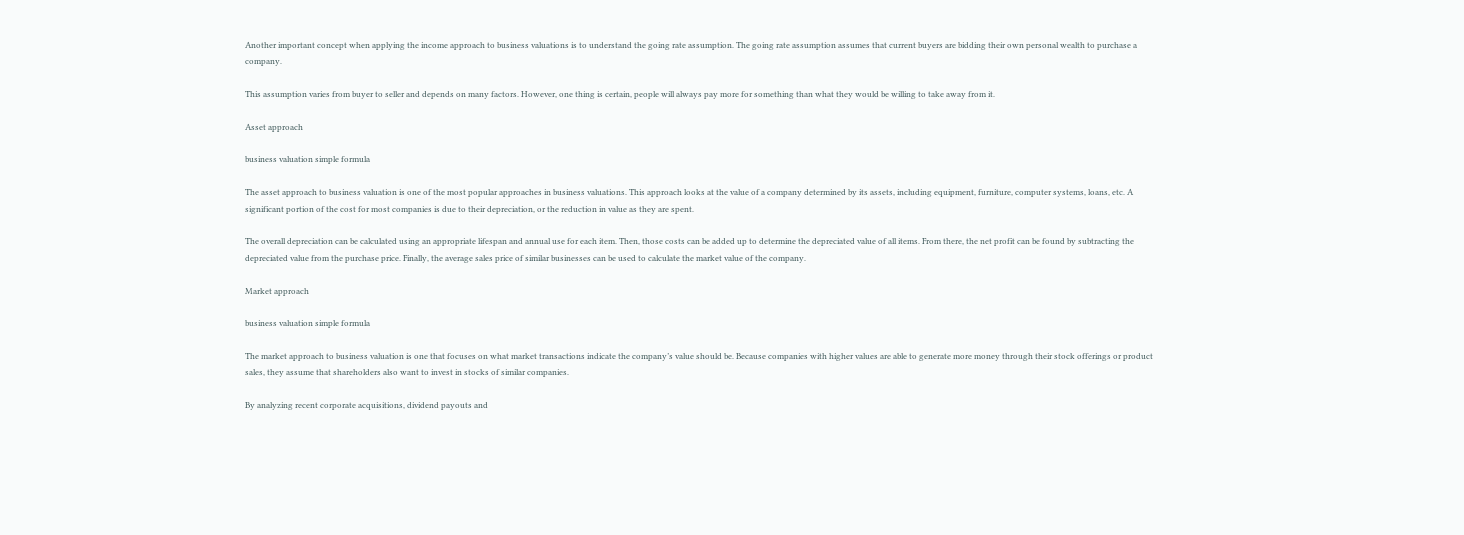Another important concept when applying the income approach to business valuations is to understand the going rate assumption. The going rate assumption assumes that current buyers are bidding their own personal wealth to purchase a company.

This assumption varies from buyer to seller and depends on many factors. However, one thing is certain, people will always pay more for something than what they would be willing to take away from it.

Asset approach

business valuation simple formula

The asset approach to business valuation is one of the most popular approaches in business valuations. This approach looks at the value of a company determined by its assets, including equipment, furniture, computer systems, loans, etc. A significant portion of the cost for most companies is due to their depreciation, or the reduction in value as they are spent.

The overall depreciation can be calculated using an appropriate lifespan and annual use for each item. Then, those costs can be added up to determine the depreciated value of all items. From there, the net profit can be found by subtracting the depreciated value from the purchase price. Finally, the average sales price of similar businesses can be used to calculate the market value of the company.

Market approach

business valuation simple formula

The market approach to business valuation is one that focuses on what market transactions indicate the company’s value should be. Because companies with higher values are able to generate more money through their stock offerings or product sales, they assume that shareholders also want to invest in stocks of similar companies.

By analyzing recent corporate acquisitions, dividend payouts and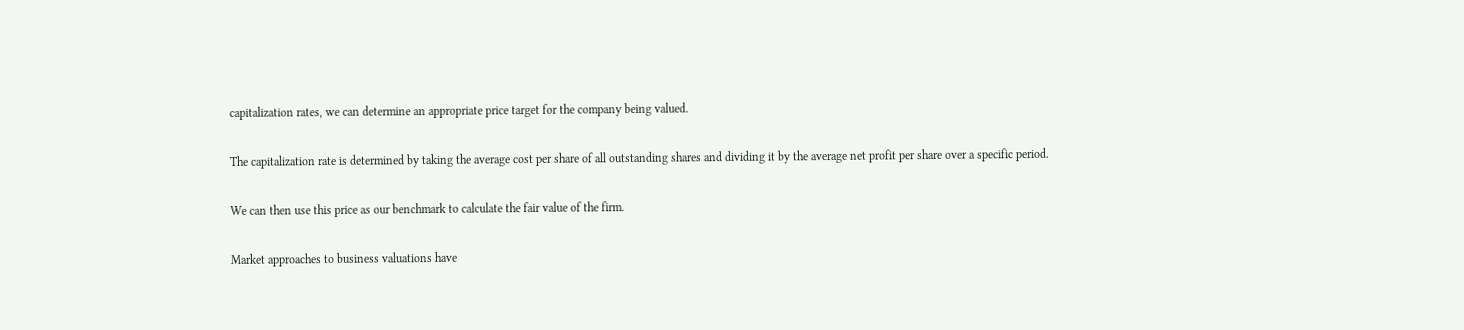capitalization rates, we can determine an appropriate price target for the company being valued.

The capitalization rate is determined by taking the average cost per share of all outstanding shares and dividing it by the average net profit per share over a specific period.

We can then use this price as our benchmark to calculate the fair value of the firm.

Market approaches to business valuations have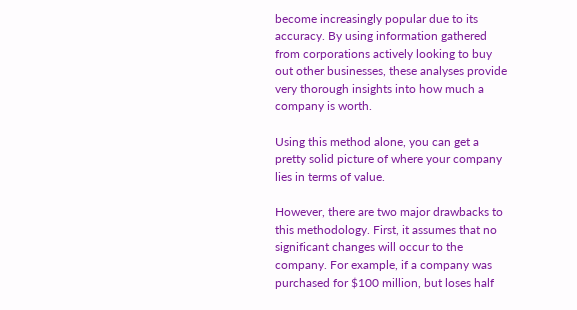become increasingly popular due to its accuracy. By using information gathered from corporations actively looking to buy out other businesses, these analyses provide very thorough insights into how much a company is worth.

Using this method alone, you can get a pretty solid picture of where your company lies in terms of value.

However, there are two major drawbacks to this methodology. First, it assumes that no significant changes will occur to the company. For example, if a company was purchased for $100 million, but loses half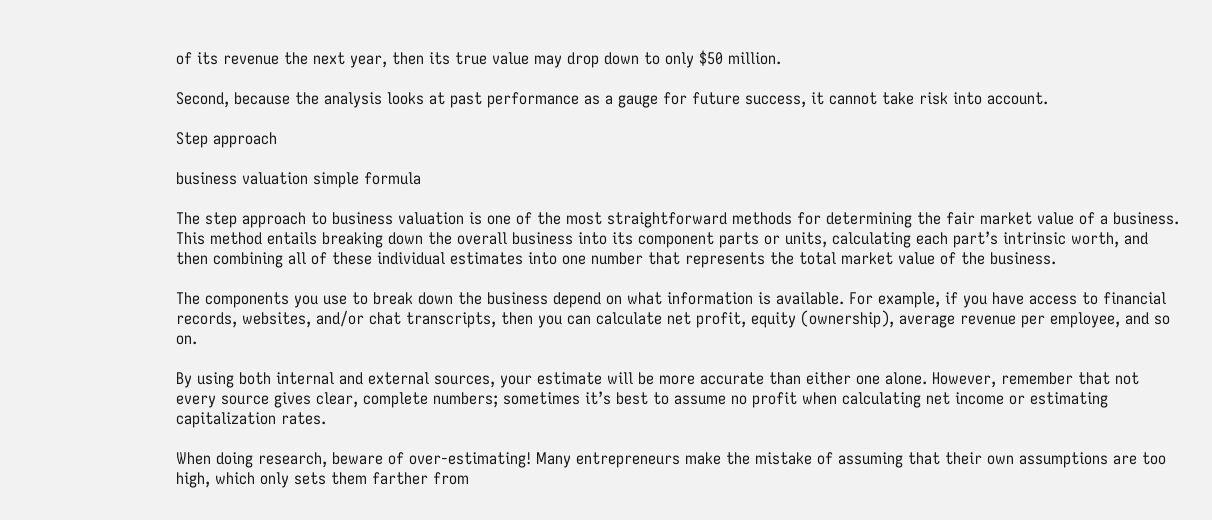of its revenue the next year, then its true value may drop down to only $50 million.

Second, because the analysis looks at past performance as a gauge for future success, it cannot take risk into account.

Step approach

business valuation simple formula

The step approach to business valuation is one of the most straightforward methods for determining the fair market value of a business. This method entails breaking down the overall business into its component parts or units, calculating each part’s intrinsic worth, and then combining all of these individual estimates into one number that represents the total market value of the business.

The components you use to break down the business depend on what information is available. For example, if you have access to financial records, websites, and/or chat transcripts, then you can calculate net profit, equity (ownership), average revenue per employee, and so on.

By using both internal and external sources, your estimate will be more accurate than either one alone. However, remember that not every source gives clear, complete numbers; sometimes it’s best to assume no profit when calculating net income or estimating capitalization rates.

When doing research, beware of over-estimating! Many entrepreneurs make the mistake of assuming that their own assumptions are too high, which only sets them farther from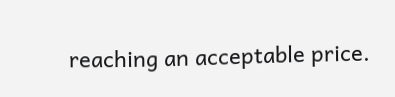reaching an acceptable price.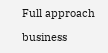Full approach

business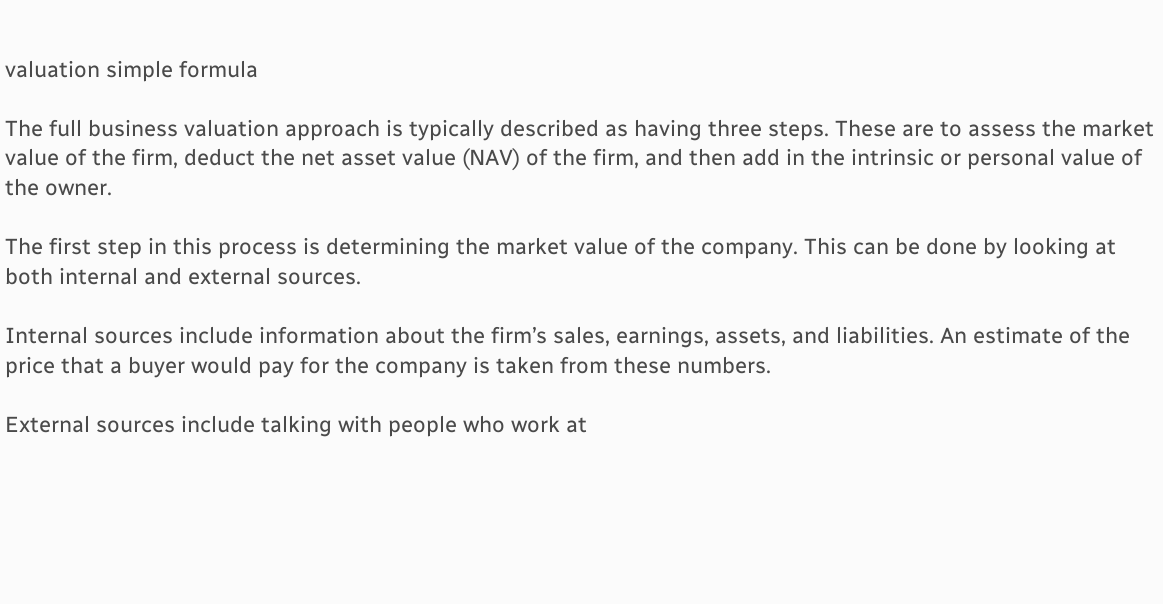valuation simple formula

The full business valuation approach is typically described as having three steps. These are to assess the market value of the firm, deduct the net asset value (NAV) of the firm, and then add in the intrinsic or personal value of the owner.

The first step in this process is determining the market value of the company. This can be done by looking at both internal and external sources.

Internal sources include information about the firm’s sales, earnings, assets, and liabilities. An estimate of the price that a buyer would pay for the company is taken from these numbers.

External sources include talking with people who work at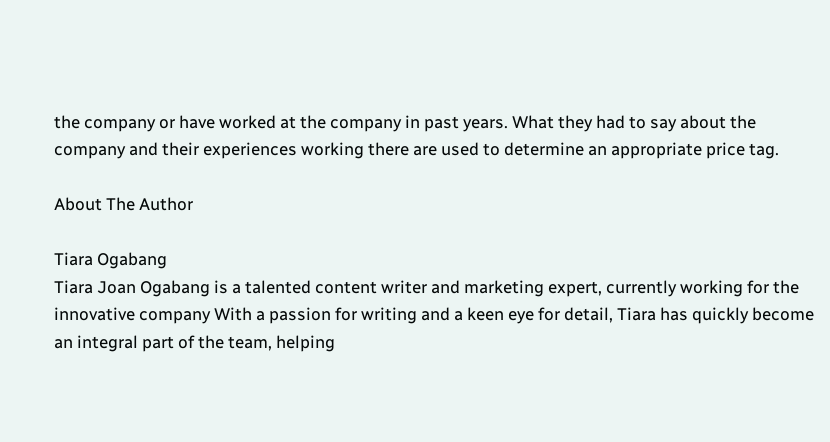the company or have worked at the company in past years. What they had to say about the company and their experiences working there are used to determine an appropriate price tag.

About The Author

Tiara Ogabang
Tiara Joan Ogabang is a talented content writer and marketing expert, currently working for the innovative company With a passion for writing and a keen eye for detail, Tiara has quickly become an integral part of the team, helping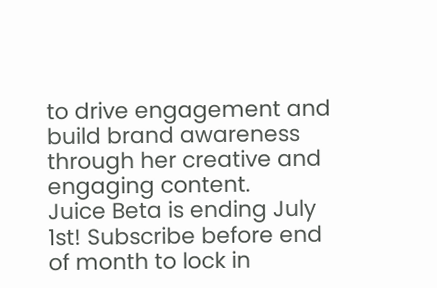to drive engagement and build brand awareness through her creative and engaging content.
Juice Beta is ending July 1st! Subscribe before end of month to lock in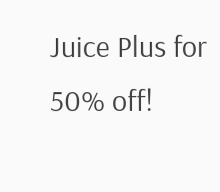Juice Plus for 50% off!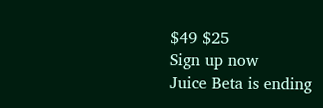$49 $25
Sign up now
Juice Beta is ending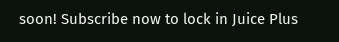soon! Subscribe now to lock in Juice Plus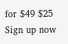for $49 $25
Sign up now